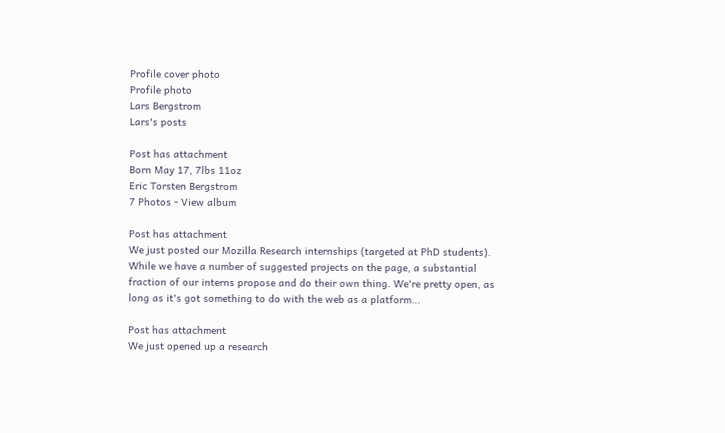Profile cover photo
Profile photo
Lars Bergstrom
Lars's posts

Post has attachment
Born May 17, 7lbs 11oz
Eric Torsten Bergstrom
7 Photos - View album

Post has attachment
We just posted our Mozilla Research internships (targeted at PhD students). While we have a number of suggested projects on the page, a substantial fraction of our interns propose and do their own thing. We're pretty open, as long as it's got something to do with the web as a platform...

Post has attachment
We just opened up a research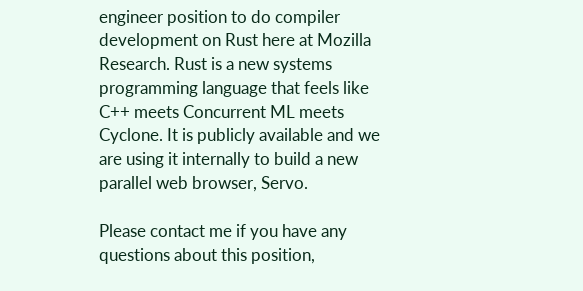engineer position to do compiler development on Rust here at Mozilla Research. Rust is a new systems programming language that feels like C++ meets Concurrent ML meets Cyclone. It is publicly available and we are using it internally to build a new parallel web browser, Servo.

Please contact me if you have any questions about this position,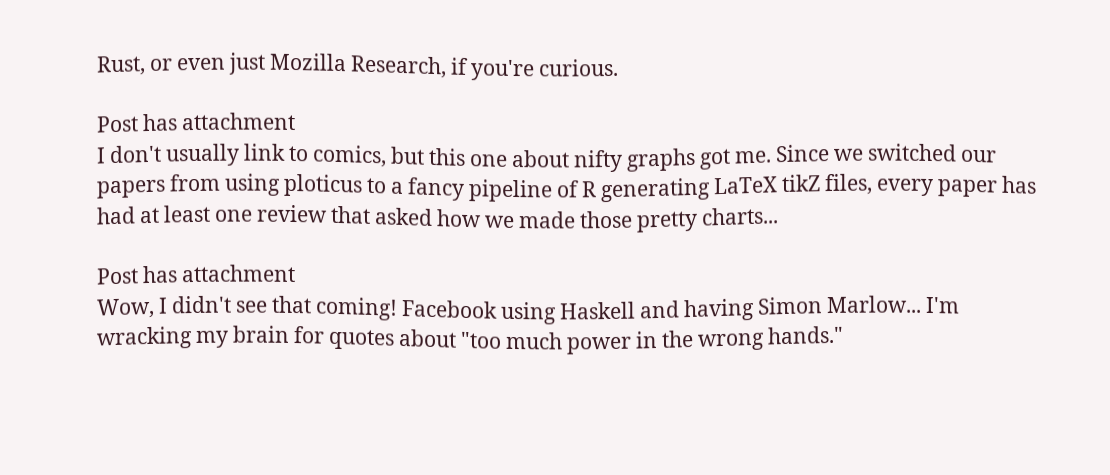Rust, or even just Mozilla Research, if you're curious.

Post has attachment
I don't usually link to comics, but this one about nifty graphs got me. Since we switched our papers from using ploticus to a fancy pipeline of R generating LaTeX tikZ files, every paper has had at least one review that asked how we made those pretty charts...

Post has attachment
Wow, I didn't see that coming! Facebook using Haskell and having Simon Marlow... I'm wracking my brain for quotes about "too much power in the wrong hands."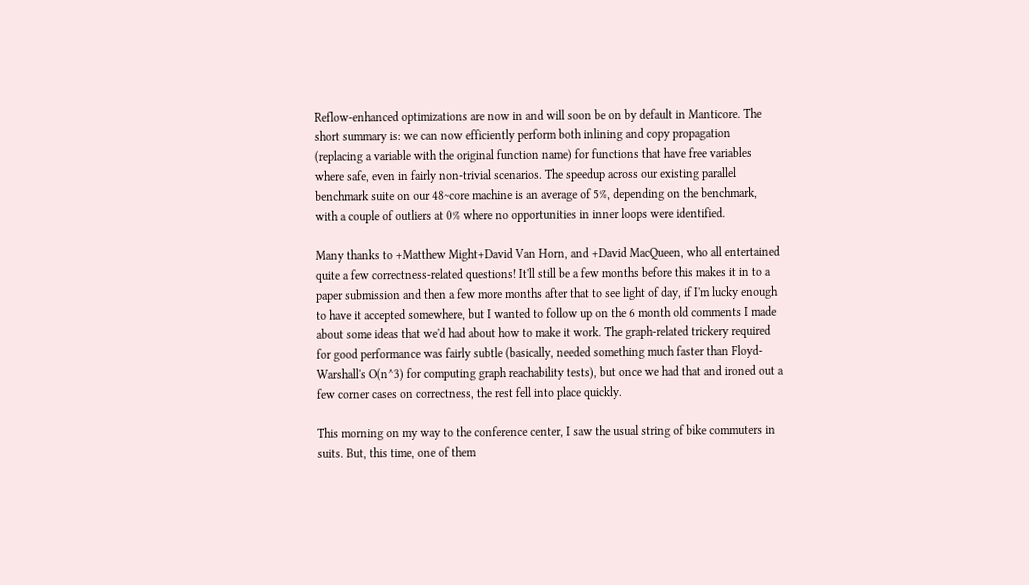Reflow-enhanced optimizations are now in and will soon be on by default in Manticore. The short summary is: we can now efficiently perform both inlining and copy propagation (replacing a variable with the original function name) for functions that have free variables where safe, even in fairly non-trivial scenarios. The speedup across our existing parallel benchmark suite on our 48~core machine is an average of 5%, depending on the benchmark, with a couple of outliers at 0% where no opportunities in inner loops were identified.

Many thanks to +Matthew Might+David Van Horn, and +David MacQueen, who all entertained quite a few correctness-related questions! It'll still be a few months before this makes it in to a paper submission and then a few more months after that to see light of day, if I'm lucky enough to have it accepted somewhere, but I wanted to follow up on the 6 month old comments I made about some ideas that we'd had about how to make it work. The graph-related trickery required for good performance was fairly subtle (basically, needed something much faster than Floyd-Warshall's O(n^3) for computing graph reachability tests), but once we had that and ironed out a few corner cases on correctness, the rest fell into place quickly.

This morning on my way to the conference center, I saw the usual string of bike commuters in suits. But, this time, one of them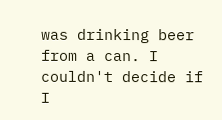was drinking beer from a can. I couldn't decide if I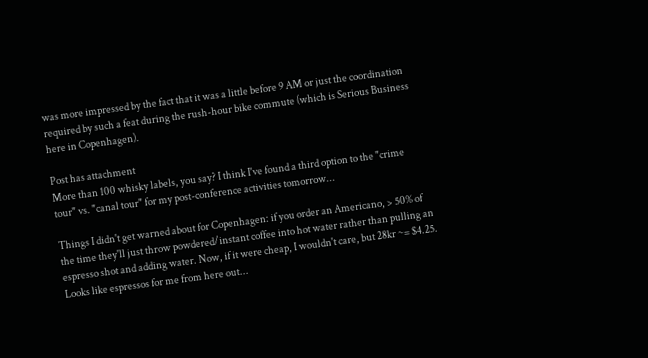was more impressed by the fact that it was a little before 9 AM or just the coordination required by such a feat during the rush-hour bike commute (which is Serious Business here in Copenhagen).

Post has attachment
More than 100 whisky labels, you say? I think I've found a third option to the "crime tour" vs. "canal tour" for my post-conference activities tomorrow...

Things I didn't get warned about for Copenhagen: if you order an Americano, > 50% of the time they'll just throw powdered/instant coffee into hot water rather than pulling an espresso shot and adding water. Now, if it were cheap, I wouldn't care, but 28kr ~= $4.25. Looks like espressos for me from here out...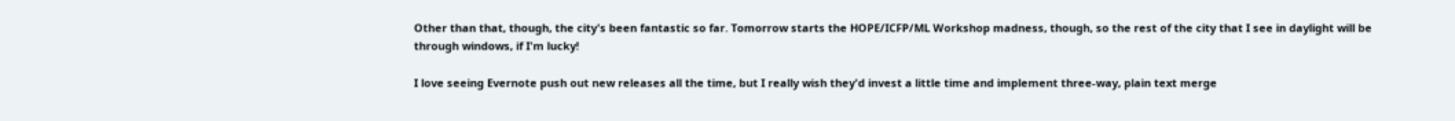Other than that, though, the city's been fantastic so far. Tomorrow starts the HOPE/ICFP/ML Workshop madness, though, so the rest of the city that I see in daylight will be through windows, if I'm lucky!

I love seeing Evernote push out new releases all the time, but I really wish they'd invest a little time and implement three-way, plain text merge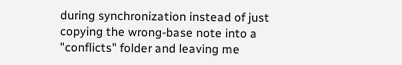during synchronization instead of just copying the wrong-base note into a "conflicts" folder and leaving me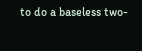to do a baseless two-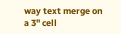way text merge on a 3" cell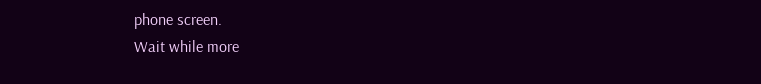phone screen.
Wait while more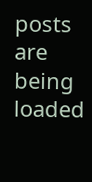posts are being loaded